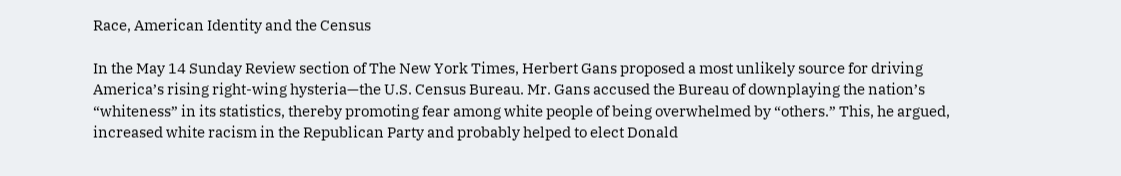Race, American Identity and the Census

In the May 14 Sunday Review section of The New York Times, Herbert Gans proposed a most unlikely source for driving America’s rising right-wing hysteria—the U.S. Census Bureau. Mr. Gans accused the Bureau of downplaying the nation’s “whiteness” in its statistics, thereby promoting fear among white people of being overwhelmed by “others.” This, he argued, increased white racism in the Republican Party and probably helped to elect Donald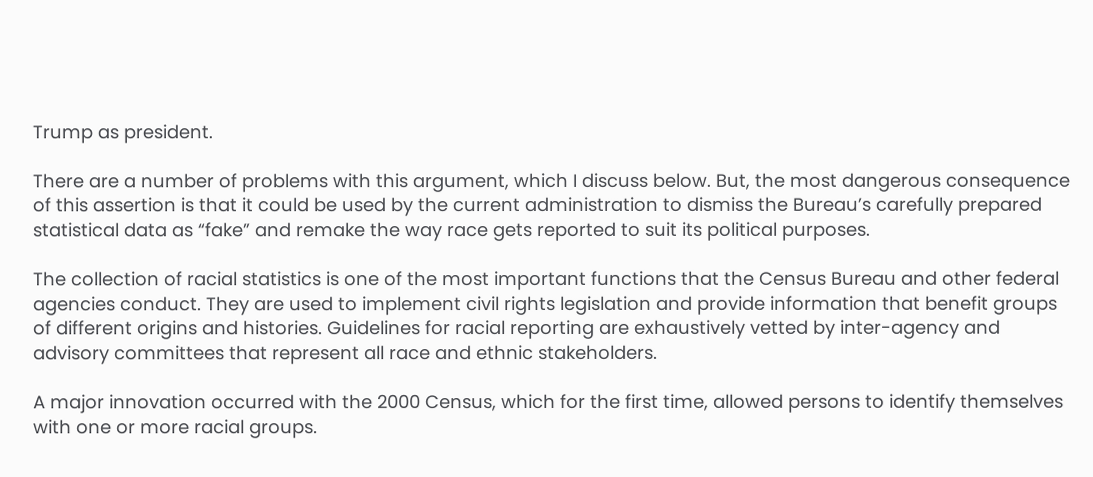Trump as president.

There are a number of problems with this argument, which I discuss below. But, the most dangerous consequence of this assertion is that it could be used by the current administration to dismiss the Bureau’s carefully prepared statistical data as “fake” and remake the way race gets reported to suit its political purposes.

The collection of racial statistics is one of the most important functions that the Census Bureau and other federal agencies conduct. They are used to implement civil rights legislation and provide information that benefit groups of different origins and histories. Guidelines for racial reporting are exhaustively vetted by inter-agency and advisory committees that represent all race and ethnic stakeholders.

A major innovation occurred with the 2000 Census, which for the first time, allowed persons to identify themselves with one or more racial groups.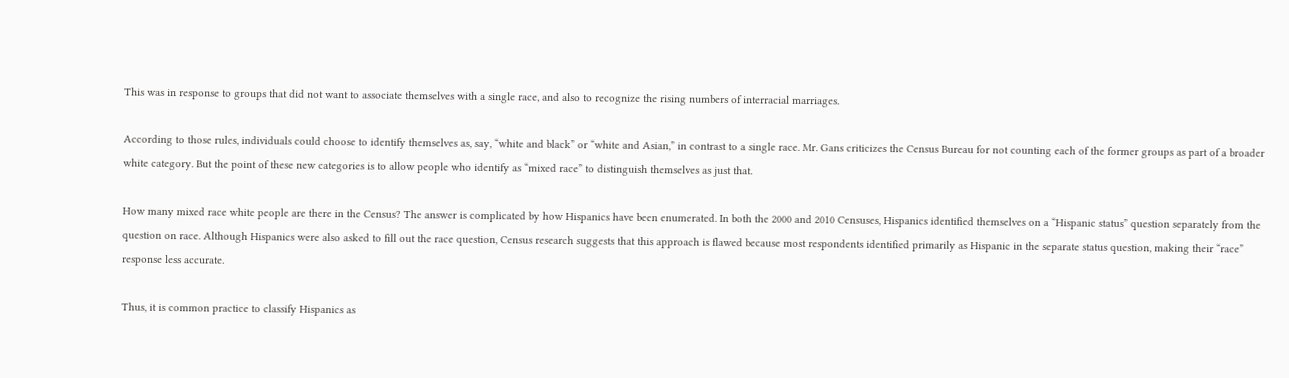This was in response to groups that did not want to associate themselves with a single race, and also to recognize the rising numbers of interracial marriages.

According to those rules, individuals could choose to identify themselves as, say, “white and black” or “white and Asian,” in contrast to a single race. Mr. Gans criticizes the Census Bureau for not counting each of the former groups as part of a broader white category. But the point of these new categories is to allow people who identify as “mixed race” to distinguish themselves as just that.

How many mixed race white people are there in the Census? The answer is complicated by how Hispanics have been enumerated. In both the 2000 and 2010 Censuses, Hispanics identified themselves on a “Hispanic status” question separately from the question on race. Although Hispanics were also asked to fill out the race question, Census research suggests that this approach is flawed because most respondents identified primarily as Hispanic in the separate status question, making their “race” response less accurate.

Thus, it is common practice to classify Hispanics as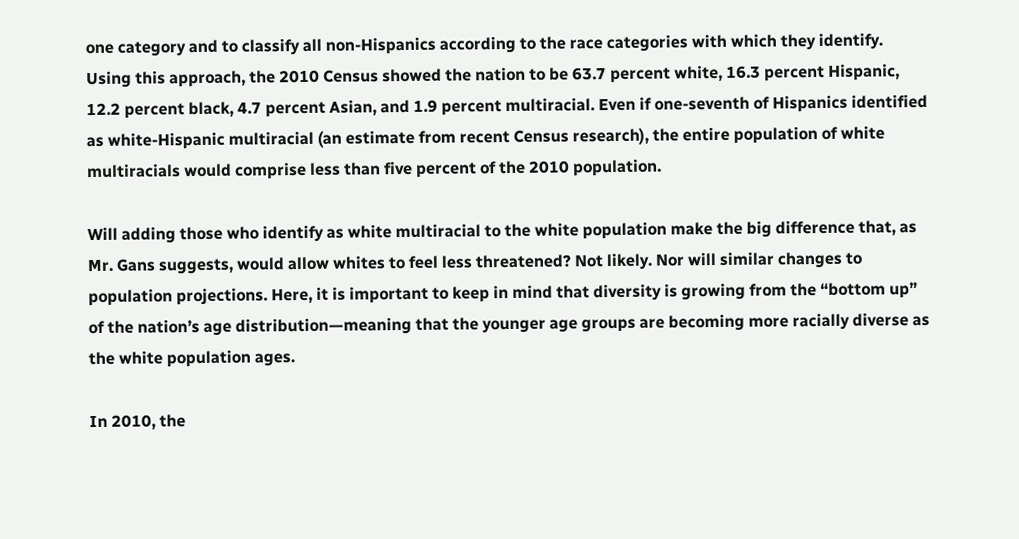one category and to classify all non-Hispanics according to the race categories with which they identify. Using this approach, the 2010 Census showed the nation to be 63.7 percent white, 16.3 percent Hispanic, 12.2 percent black, 4.7 percent Asian, and 1.9 percent multiracial. Even if one-seventh of Hispanics identified as white-Hispanic multiracial (an estimate from recent Census research), the entire population of white multiracials would comprise less than five percent of the 2010 population.

Will adding those who identify as white multiracial to the white population make the big difference that, as Mr. Gans suggests, would allow whites to feel less threatened? Not likely. Nor will similar changes to population projections. Here, it is important to keep in mind that diversity is growing from the “bottom up” of the nation’s age distribution—meaning that the younger age groups are becoming more racially diverse as the white population ages.

In 2010, the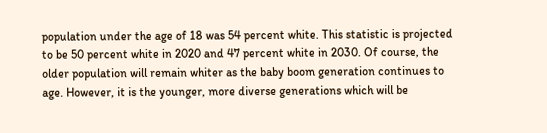population under the age of 18 was 54 percent white. This statistic is projected to be 50 percent white in 2020 and 47 percent white in 2030. Of course, the older population will remain whiter as the baby boom generation continues to age. However, it is the younger, more diverse generations which will be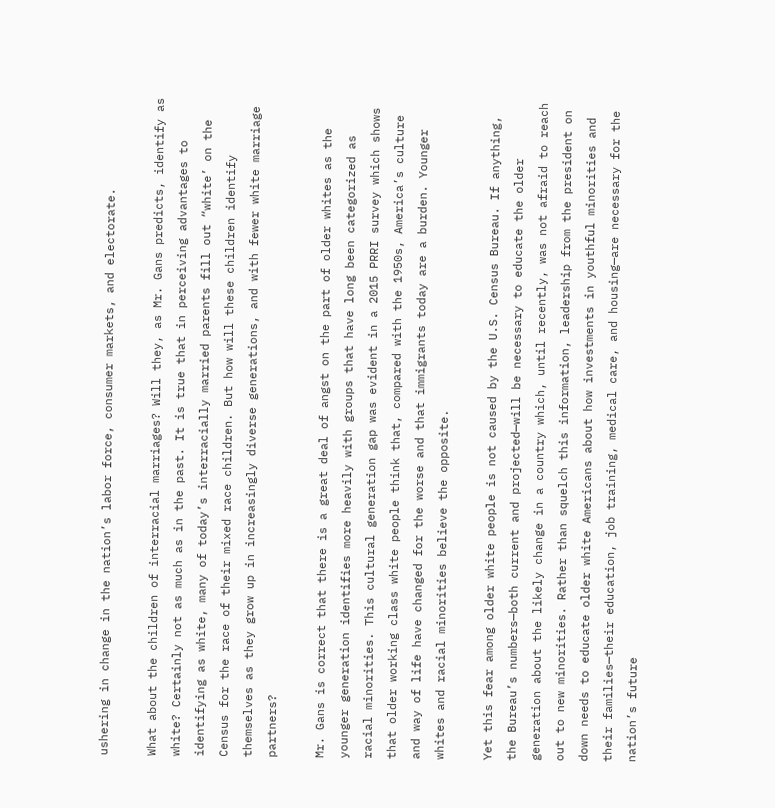ushering in change in the nation’s labor force, consumer markets, and electorate.

What about the children of interracial marriages? Will they, as Mr. Gans predicts, identify as white? Certainly not as much as in the past. It is true that in perceiving advantages to identifying as white, many of today’s interracially married parents fill out “white’ on the Census for the race of their mixed race children. But how will these children identify themselves as they grow up in increasingly diverse generations, and with fewer white marriage partners?

Mr. Gans is correct that there is a great deal of angst on the part of older whites as the younger generation identifies more heavily with groups that have long been categorized as racial minorities. This cultural generation gap was evident in a 2015 PRRI survey which shows that older working class white people think that, compared with the 1950s, America’s culture and way of life have changed for the worse and that immigrants today are a burden. Younger whites and racial minorities believe the opposite.

Yet this fear among older white people is not caused by the U.S. Census Bureau. If anything, the Bureau’s numbers—both current and projected—will be necessary to educate the older generation about the likely change in a country which, until recently, was not afraid to reach out to new minorities. Rather than squelch this information, leadership from the president on down needs to educate older white Americans about how investments in youthful minorities and their families—their education, job training, medical care, and housing—are necessary for the nation’s future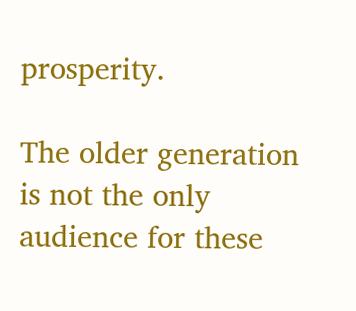prosperity.

The older generation is not the only audience for these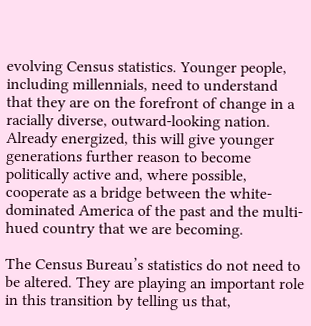evolving Census statistics. Younger people, including millennials, need to understand that they are on the forefront of change in a racially diverse, outward-looking nation. Already energized, this will give younger generations further reason to become politically active and, where possible, cooperate as a bridge between the white-dominated America of the past and the multi-hued country that we are becoming.

The Census Bureau’s statistics do not need to be altered. They are playing an important role in this transition by telling us that,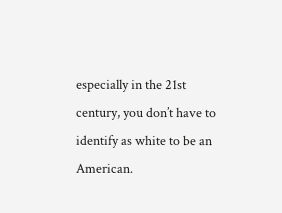especially in the 21st century, you don’t have to identify as white to be an American.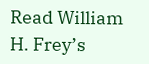Read William H. Frey’s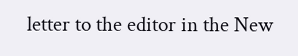letter to the editor in the New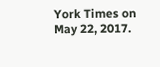York Times on May 22, 2017.